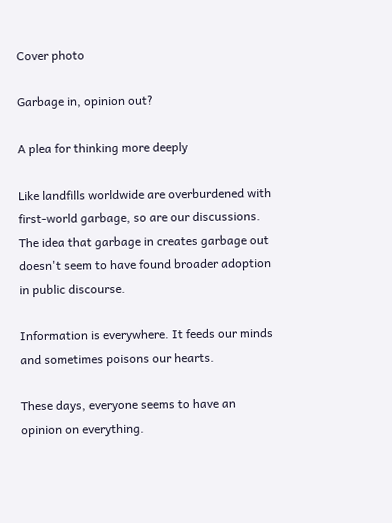Cover photo

Garbage in, opinion out?

A plea for thinking more deeply

Like landfills worldwide are overburdened with first-world garbage, so are our discussions. The idea that garbage in creates garbage out doesn't seem to have found broader adoption in public discourse.

Information is everywhere. It feeds our minds and sometimes poisons our hearts.

These days, everyone seems to have an opinion on everything.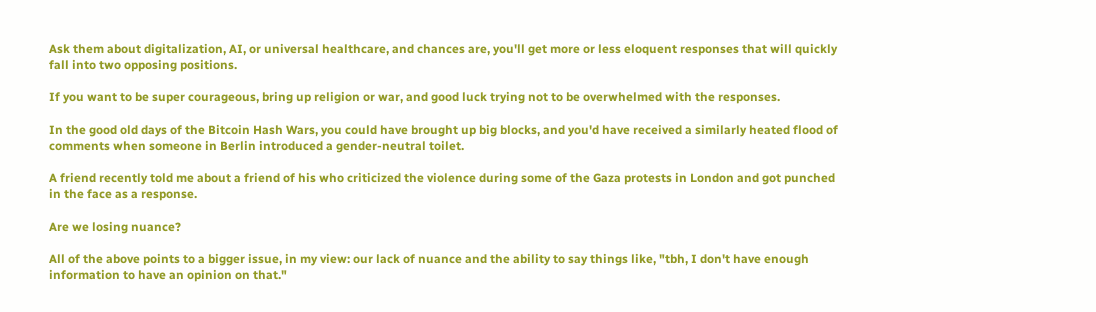Ask them about digitalization, AI, or universal healthcare, and chances are, you'll get more or less eloquent responses that will quickly fall into two opposing positions.

If you want to be super courageous, bring up religion or war, and good luck trying not to be overwhelmed with the responses.

In the good old days of the Bitcoin Hash Wars, you could have brought up big blocks, and you'd have received a similarly heated flood of comments when someone in Berlin introduced a gender-neutral toilet.

A friend recently told me about a friend of his who criticized the violence during some of the Gaza protests in London and got punched in the face as a response.

Are we losing nuance?

All of the above points to a bigger issue, in my view: our lack of nuance and the ability to say things like, "tbh, I don't have enough information to have an opinion on that."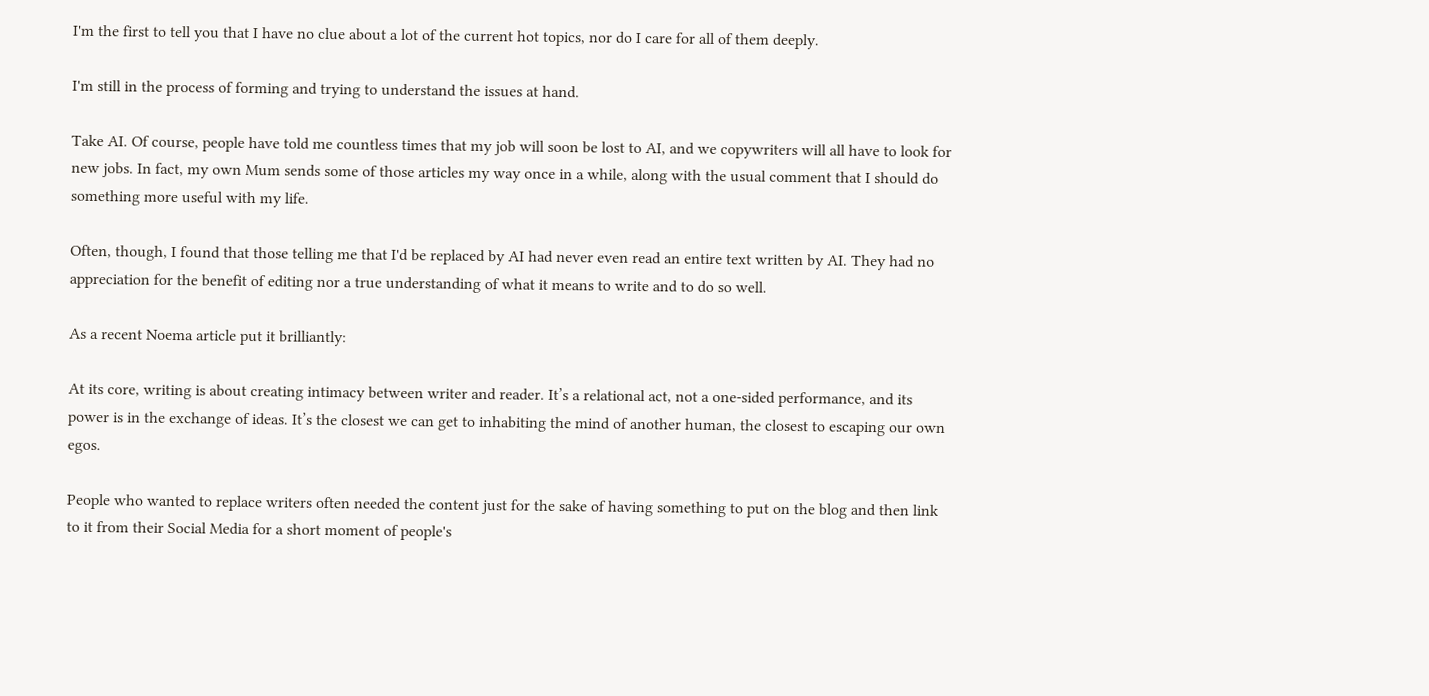I'm the first to tell you that I have no clue about a lot of the current hot topics, nor do I care for all of them deeply.

I'm still in the process of forming and trying to understand the issues at hand.

Take AI. Of course, people have told me countless times that my job will soon be lost to AI, and we copywriters will all have to look for new jobs. In fact, my own Mum sends some of those articles my way once in a while, along with the usual comment that I should do something more useful with my life.

Often, though, I found that those telling me that I'd be replaced by AI had never even read an entire text written by AI. They had no appreciation for the benefit of editing nor a true understanding of what it means to write and to do so well.

As a recent Noema article put it brilliantly:

At its core, writing is about creating intimacy between writer and reader. It’s a relational act, not a one-sided performance, and its power is in the exchange of ideas. It’s the closest we can get to inhabiting the mind of another human, the closest to escaping our own egos.

People who wanted to replace writers often needed the content just for the sake of having something to put on the blog and then link to it from their Social Media for a short moment of people's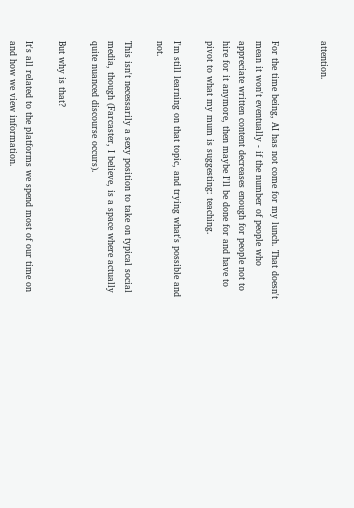attention.


For the time being, AI has not come for my lunch. That doesn't mean it won't eventually - if the number of people who appreciate written content decreases enough for people not to hire for it anymore, then maybe I'll be done for and have to pivot to what my mum is suggesting: teaching.

I'm still learning on that topic, and trying what's possible and not.

This isn't necessarily a sexy position to take on typical social media, though (Farcaster, I believe, is a space where actually quite nuanced discourse occurs).

But why is that?

It's all related to the platforms we spend most of our time on and how we view information.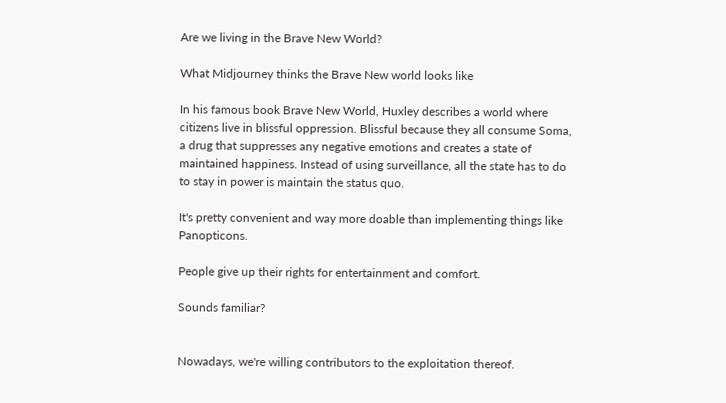Are we living in the Brave New World?

What Midjourney thinks the Brave New world looks like

In his famous book Brave New World, Huxley describes a world where citizens live in blissful oppression. Blissful because they all consume Soma, a drug that suppresses any negative emotions and creates a state of maintained happiness. Instead of using surveillance, all the state has to do to stay in power is maintain the status quo.

It's pretty convenient and way more doable than implementing things like Panopticons.

People give up their rights for entertainment and comfort.

Sounds familiar?


Nowadays, we're willing contributors to the exploitation thereof.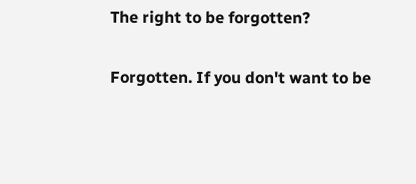The right to be forgotten?

Forgotten. If you don't want to be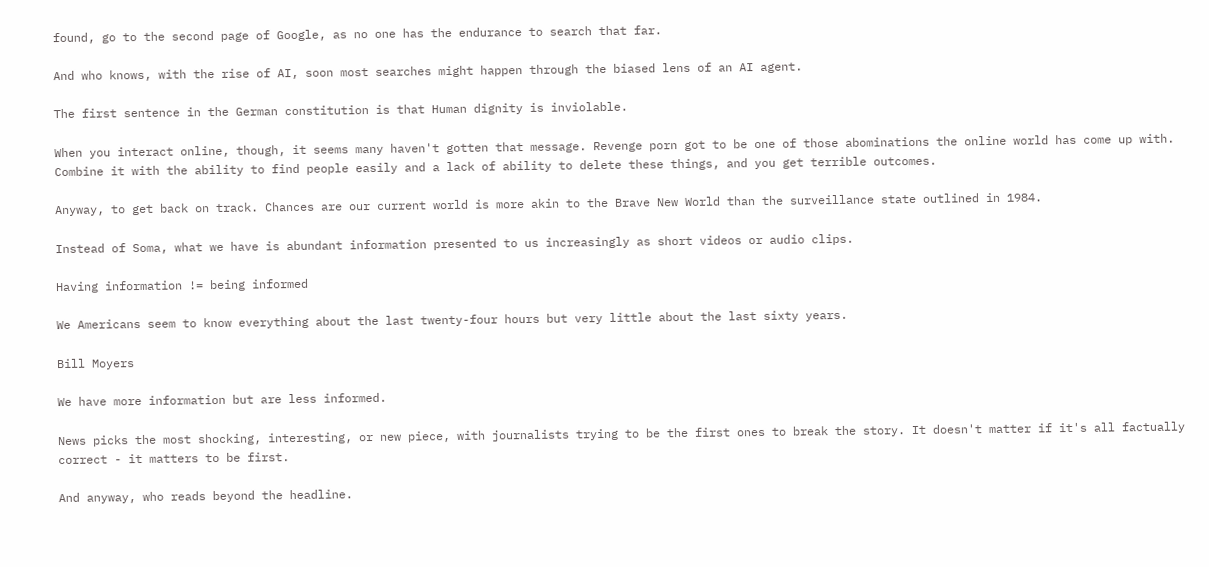found, go to the second page of Google, as no one has the endurance to search that far.

And who knows, with the rise of AI, soon most searches might happen through the biased lens of an AI agent.

The first sentence in the German constitution is that Human dignity is inviolable.

When you interact online, though, it seems many haven't gotten that message. Revenge porn got to be one of those abominations the online world has come up with. Combine it with the ability to find people easily and a lack of ability to delete these things, and you get terrible outcomes.

Anyway, to get back on track. Chances are our current world is more akin to the Brave New World than the surveillance state outlined in 1984.

Instead of Soma, what we have is abundant information presented to us increasingly as short videos or audio clips.

Having information != being informed

We Americans seem to know everything about the last twenty-four hours but very little about the last sixty years.

Bill Moyers

We have more information but are less informed.

News picks the most shocking, interesting, or new piece, with journalists trying to be the first ones to break the story. It doesn't matter if it's all factually correct - it matters to be first.

And anyway, who reads beyond the headline.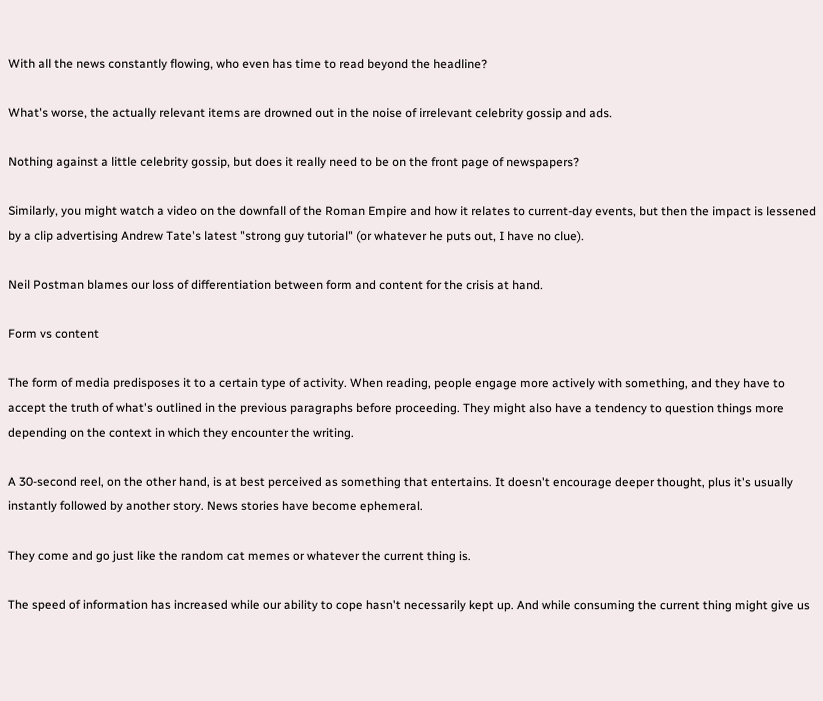With all the news constantly flowing, who even has time to read beyond the headline?

What's worse, the actually relevant items are drowned out in the noise of irrelevant celebrity gossip and ads.

Nothing against a little celebrity gossip, but does it really need to be on the front page of newspapers?

Similarly, you might watch a video on the downfall of the Roman Empire and how it relates to current-day events, but then the impact is lessened by a clip advertising Andrew Tate's latest "strong guy tutorial" (or whatever he puts out, I have no clue).

Neil Postman blames our loss of differentiation between form and content for the crisis at hand.

Form vs content

The form of media predisposes it to a certain type of activity. When reading, people engage more actively with something, and they have to accept the truth of what's outlined in the previous paragraphs before proceeding. They might also have a tendency to question things more depending on the context in which they encounter the writing.

A 30-second reel, on the other hand, is at best perceived as something that entertains. It doesn't encourage deeper thought, plus it's usually instantly followed by another story. News stories have become ephemeral.

They come and go just like the random cat memes or whatever the current thing is.

The speed of information has increased while our ability to cope hasn't necessarily kept up. And while consuming the current thing might give us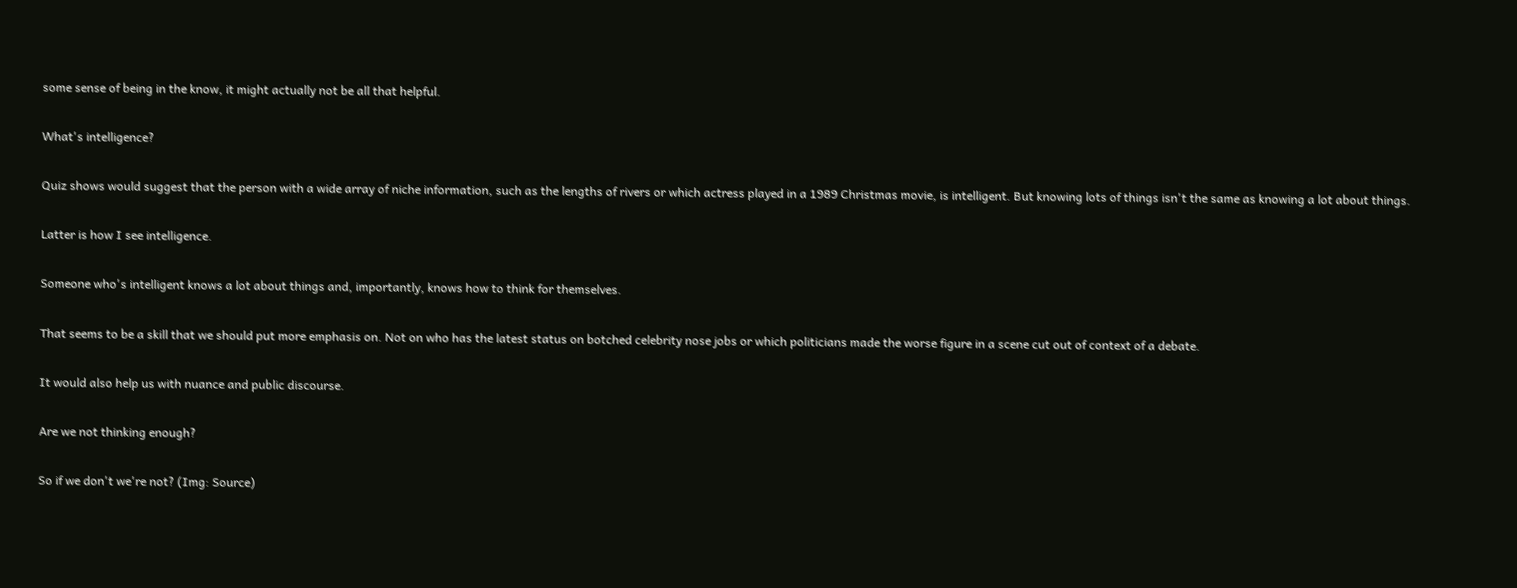some sense of being in the know, it might actually not be all that helpful.

What's intelligence?

Quiz shows would suggest that the person with a wide array of niche information, such as the lengths of rivers or which actress played in a 1989 Christmas movie, is intelligent. But knowing lots of things isn't the same as knowing a lot about things.

Latter is how I see intelligence.

Someone who's intelligent knows a lot about things and, importantly, knows how to think for themselves.

That seems to be a skill that we should put more emphasis on. Not on who has the latest status on botched celebrity nose jobs or which politicians made the worse figure in a scene cut out of context of a debate.

It would also help us with nuance and public discourse.

Are we not thinking enough?

So if we don't we're not? (Img: Source)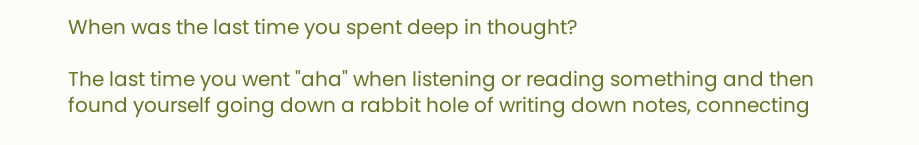When was the last time you spent deep in thought?

The last time you went "aha" when listening or reading something and then found yourself going down a rabbit hole of writing down notes, connecting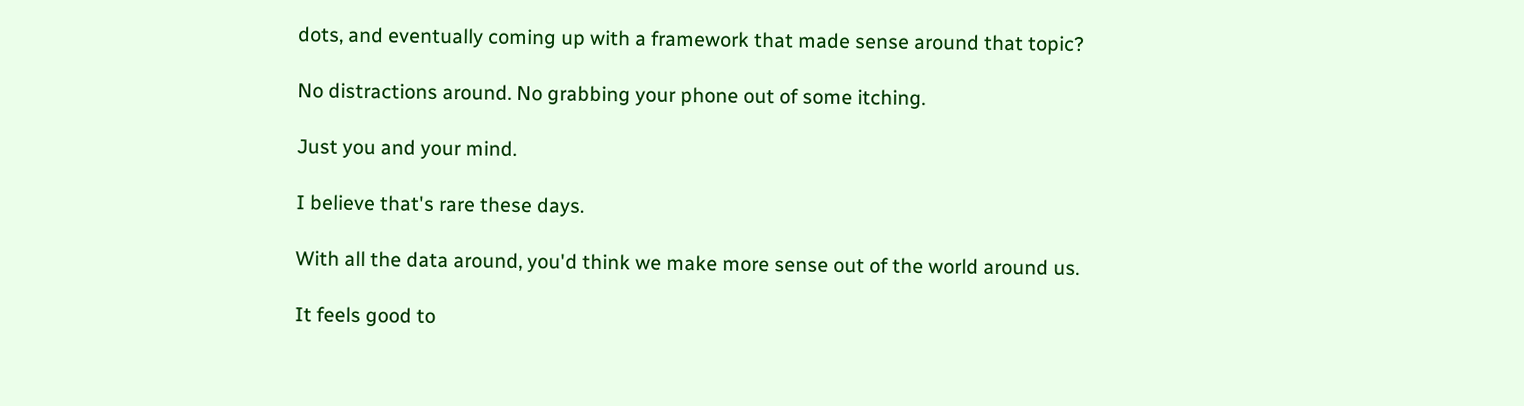dots, and eventually coming up with a framework that made sense around that topic?

No distractions around. No grabbing your phone out of some itching.

Just you and your mind.

I believe that's rare these days.

With all the data around, you'd think we make more sense out of the world around us.

It feels good to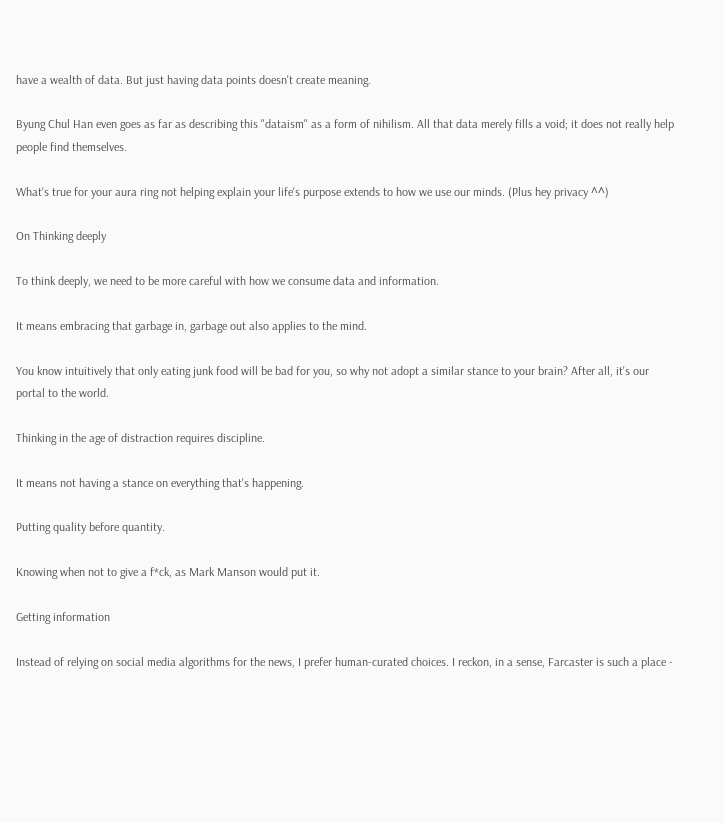have a wealth of data. But just having data points doesn't create meaning.

Byung Chul Han even goes as far as describing this "dataism" as a form of nihilism. All that data merely fills a void; it does not really help people find themselves.

What's true for your aura ring not helping explain your life's purpose extends to how we use our minds. (Plus hey privacy ^^)

On Thinking deeply

To think deeply, we need to be more careful with how we consume data and information.

It means embracing that garbage in, garbage out also applies to the mind.

You know intuitively that only eating junk food will be bad for you, so why not adopt a similar stance to your brain? After all, it's our portal to the world.

Thinking in the age of distraction requires discipline.

It means not having a stance on everything that's happening.

Putting quality before quantity.

Knowing when not to give a f*ck, as Mark Manson would put it.

Getting information

Instead of relying on social media algorithms for the news, I prefer human-curated choices. I reckon, in a sense, Farcaster is such a place -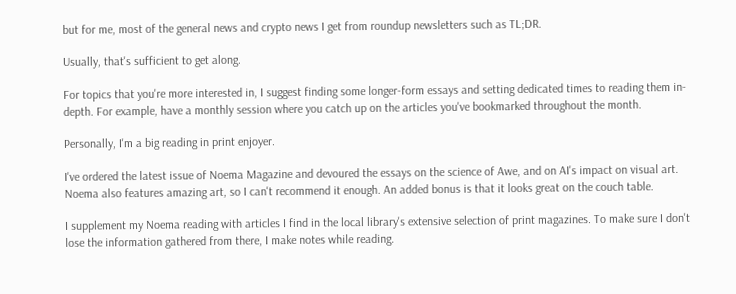but for me, most of the general news and crypto news I get from roundup newsletters such as TL;DR.

Usually, that's sufficient to get along.

For topics that you're more interested in, I suggest finding some longer-form essays and setting dedicated times to reading them in-depth. For example, have a monthly session where you catch up on the articles you've bookmarked throughout the month.

Personally, I'm a big reading in print enjoyer.

I've ordered the latest issue of Noema Magazine and devoured the essays on the science of Awe, and on AI's impact on visual art. Noema also features amazing art, so I can't recommend it enough. An added bonus is that it looks great on the couch table.

I supplement my Noema reading with articles I find in the local library's extensive selection of print magazines. To make sure I don't lose the information gathered from there, I make notes while reading.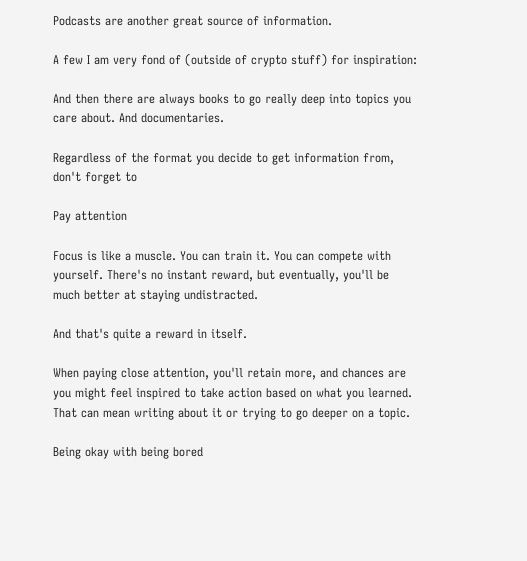Podcasts are another great source of information.

A few I am very fond of (outside of crypto stuff) for inspiration:

And then there are always books to go really deep into topics you care about. And documentaries.

Regardless of the format you decide to get information from, don't forget to

Pay attention

Focus is like a muscle. You can train it. You can compete with yourself. There's no instant reward, but eventually, you'll be much better at staying undistracted.

And that's quite a reward in itself.

When paying close attention, you'll retain more, and chances are you might feel inspired to take action based on what you learned. That can mean writing about it or trying to go deeper on a topic.

Being okay with being bored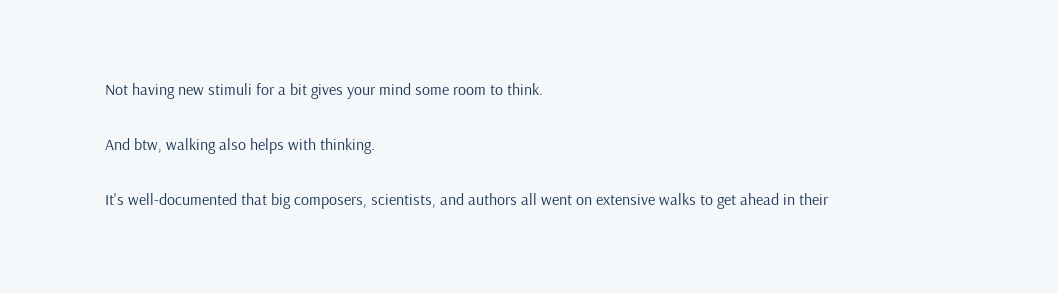Not having new stimuli for a bit gives your mind some room to think.

And btw, walking also helps with thinking.

It's well-documented that big composers, scientists, and authors all went on extensive walks to get ahead in their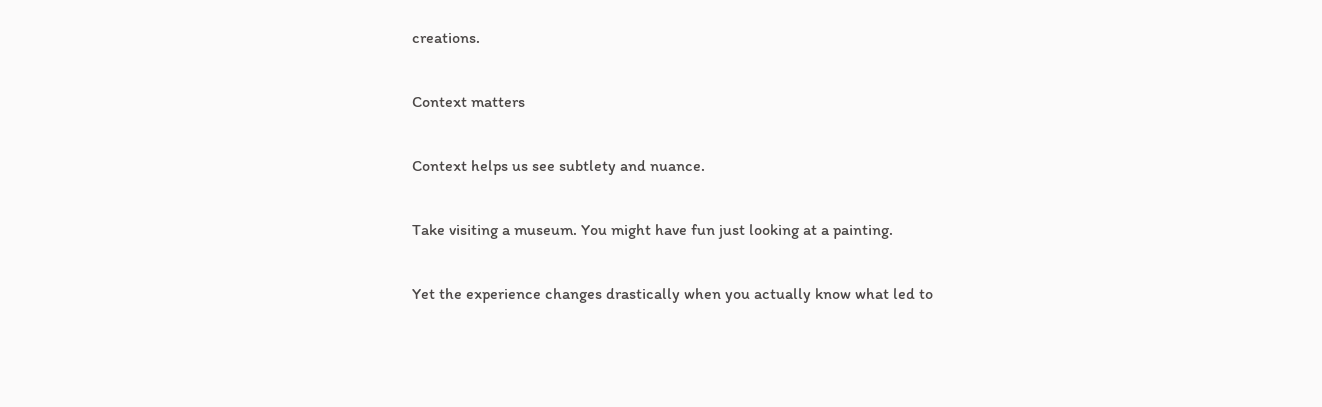creations.

Context matters

Context helps us see subtlety and nuance.

Take visiting a museum. You might have fun just looking at a painting.

Yet the experience changes drastically when you actually know what led to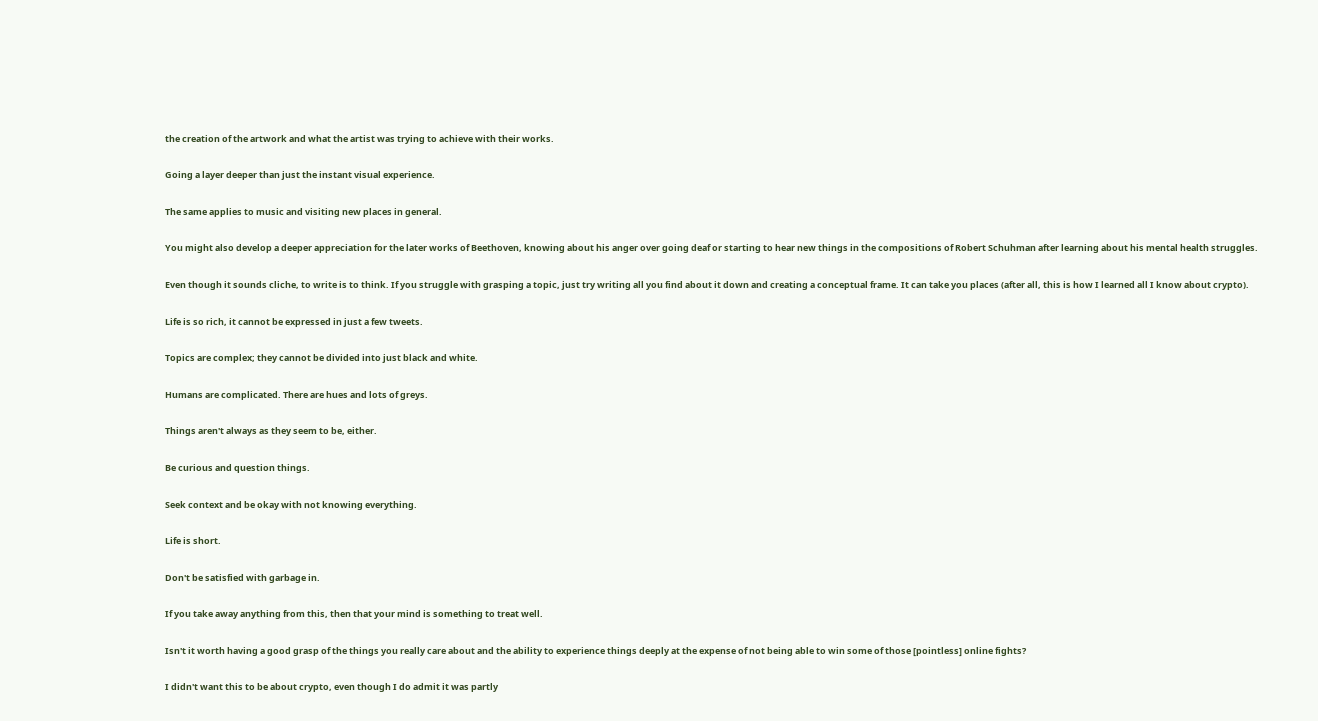the creation of the artwork and what the artist was trying to achieve with their works.

Going a layer deeper than just the instant visual experience.

The same applies to music and visiting new places in general.

You might also develop a deeper appreciation for the later works of Beethoven, knowing about his anger over going deaf or starting to hear new things in the compositions of Robert Schuhman after learning about his mental health struggles.

Even though it sounds cliche, to write is to think. If you struggle with grasping a topic, just try writing all you find about it down and creating a conceptual frame. It can take you places (after all, this is how I learned all I know about crypto).

Life is so rich, it cannot be expressed in just a few tweets.

Topics are complex; they cannot be divided into just black and white.

Humans are complicated. There are hues and lots of greys.

Things aren't always as they seem to be, either.

Be curious and question things.

Seek context and be okay with not knowing everything.

Life is short.

Don't be satisfied with garbage in.

If you take away anything from this, then that your mind is something to treat well.

Isn't it worth having a good grasp of the things you really care about and the ability to experience things deeply at the expense of not being able to win some of those [pointless] online fights?

I didn't want this to be about crypto, even though I do admit it was partly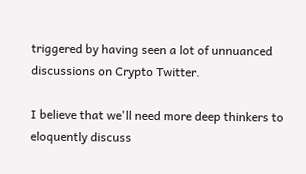triggered by having seen a lot of unnuanced discussions on Crypto Twitter.

I believe that we'll need more deep thinkers to eloquently discuss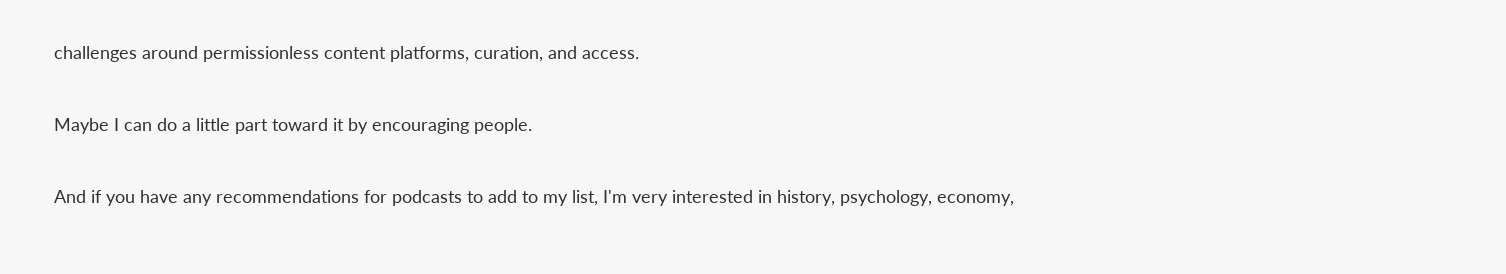challenges around permissionless content platforms, curation, and access.

Maybe I can do a little part toward it by encouraging people.

And if you have any recommendations for podcasts to add to my list, I'm very interested in history, psychology, economy,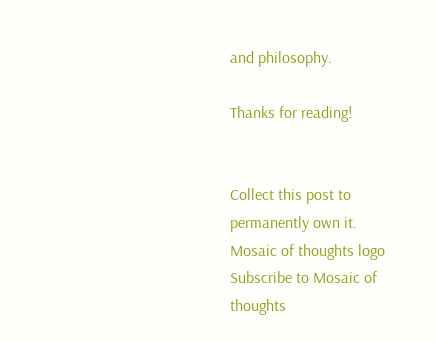and philosophy.

Thanks for reading!


Collect this post to permanently own it.
Mosaic of thoughts logo
Subscribe to Mosaic of thoughts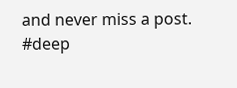and never miss a post.
#deep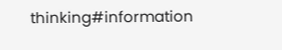thinking#information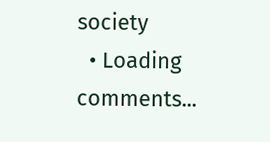society
  • Loading comments...